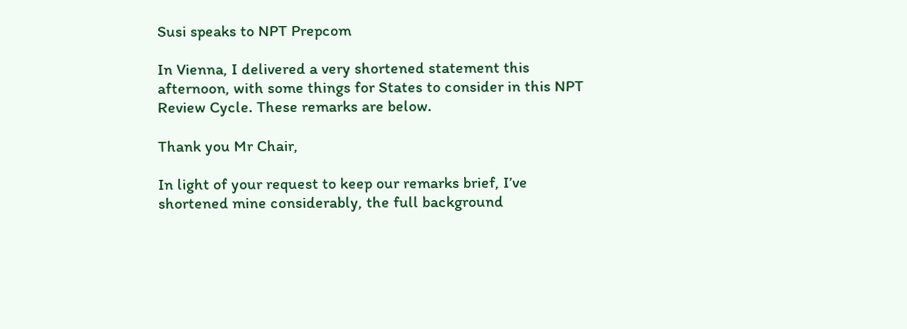Susi speaks to NPT Prepcom

In Vienna, I delivered a very shortened statement this afternoon, with some things for States to consider in this NPT Review Cycle. These remarks are below.

Thank you Mr Chair,

In light of your request to keep our remarks brief, I’ve shortened mine considerably, the full background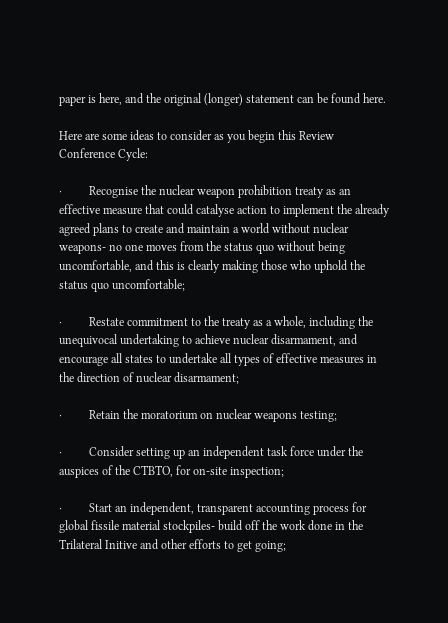paper is here, and the original (longer) statement can be found here.

Here are some ideas to consider as you begin this Review Conference Cycle:

·         Recognise the nuclear weapon prohibition treaty as an effective measure that could catalyse action to implement the already agreed plans to create and maintain a world without nuclear weapons- no one moves from the status quo without being uncomfortable, and this is clearly making those who uphold the status quo uncomfortable;

·         Restate commitment to the treaty as a whole, including the unequivocal undertaking to achieve nuclear disarmament, and encourage all states to undertake all types of effective measures in the direction of nuclear disarmament;

·         Retain the moratorium on nuclear weapons testing;

·         Consider setting up an independent task force under the auspices of the CTBTO, for on-site inspection;

·         Start an independent, transparent accounting process for global fissile material stockpiles- build off the work done in the Trilateral Initive and other efforts to get going;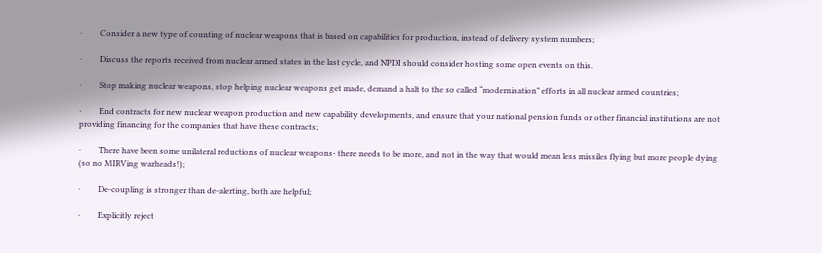·         Consider a new type of counting of nuclear weapons that is based on capabilities for production, instead of delivery system numbers;

·         Discuss the reports received from nuclear armed states in the last cycle, and NPDI should consider hosting some open events on this.

·         Stop making nuclear weapons, stop helping nuclear weapons get made, demand a halt to the so called “modernisation” efforts in all nuclear armed countries;

·         End contracts for new nuclear weapon production and new capability developments, and ensure that your national pension funds or other financial institutions are not providing financing for the companies that have these contracts;

·         There have been some unilateral reductions of nuclear weapons- there needs to be more, and not in the way that would mean less missiles flying but more people dying (so no MIRVing warheads!);

·         De-coupling is stronger than de-alerting, both are helpful;

·         Explicitly reject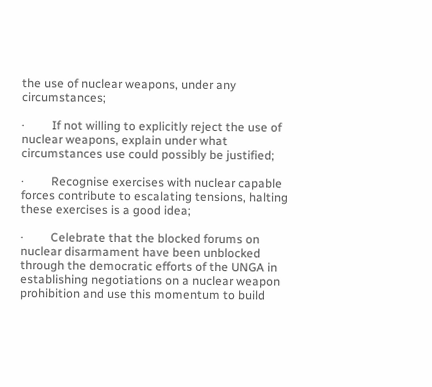the use of nuclear weapons, under any circumstances;

·         If not willing to explicitly reject the use of nuclear weapons, explain under what circumstances use could possibly be justified;

·         Recognise exercises with nuclear capable forces contribute to escalating tensions, halting these exercises is a good idea;

·         Celebrate that the blocked forums on nuclear disarmament have been unblocked through the democratic efforts of the UNGA in establishing negotiations on a nuclear weapon prohibition and use this momentum to build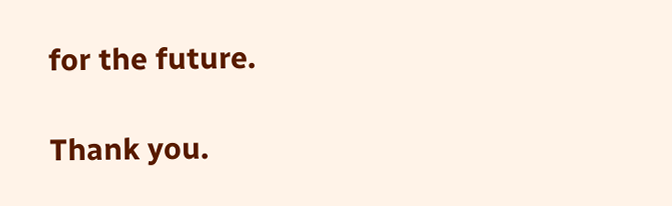for the future.

Thank you.